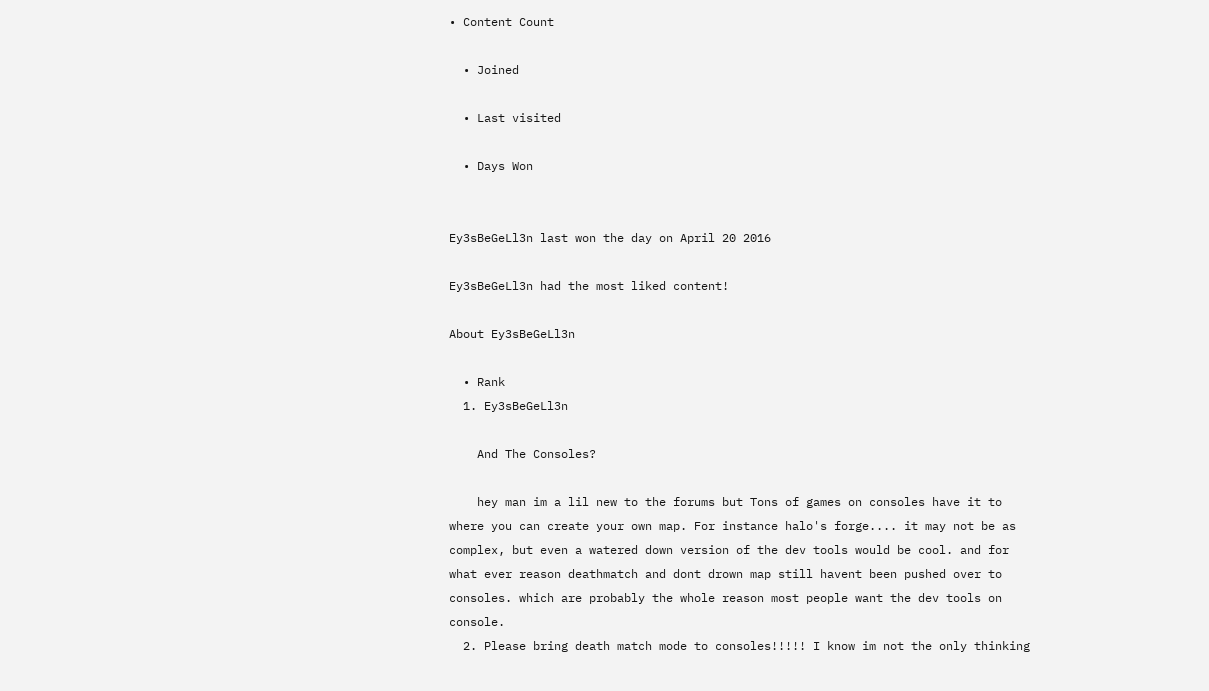• Content Count

  • Joined

  • Last visited

  • Days Won


Ey3sBeGeLl3n last won the day on April 20 2016

Ey3sBeGeLl3n had the most liked content!

About Ey3sBeGeLl3n

  • Rank
  1. Ey3sBeGeLl3n

    And The Consoles?

    hey man im a lil new to the forums but Tons of games on consoles have it to where you can create your own map. For instance halo's forge.... it may not be as complex, but even a watered down version of the dev tools would be cool. and for what ever reason deathmatch and dont drown map still havent been pushed over to consoles. which are probably the whole reason most people want the dev tools on console.
  2. Please bring death match mode to consoles!!!!! I know im not the only thinking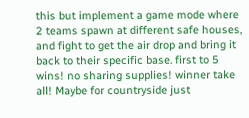this but implement a game mode where 2 teams spawn at different safe houses, and fight to get the air drop and bring it back to their specific base. first to 5 wins! no sharing supplies! winner take all! Maybe for countryside just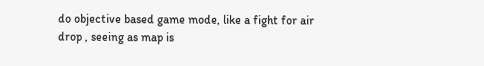do objective based game mode, like a fight for air drop , seeing as map is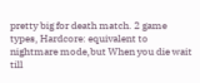pretty big for death match. 2 game types, Hardcore: equivalent to nightmare mode,but When you die wait till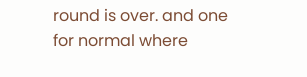round is over. and one for normal where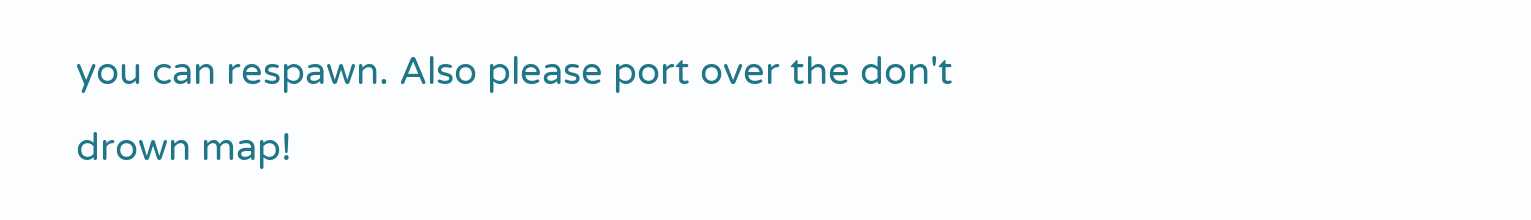you can respawn. Also please port over the don't drown map!